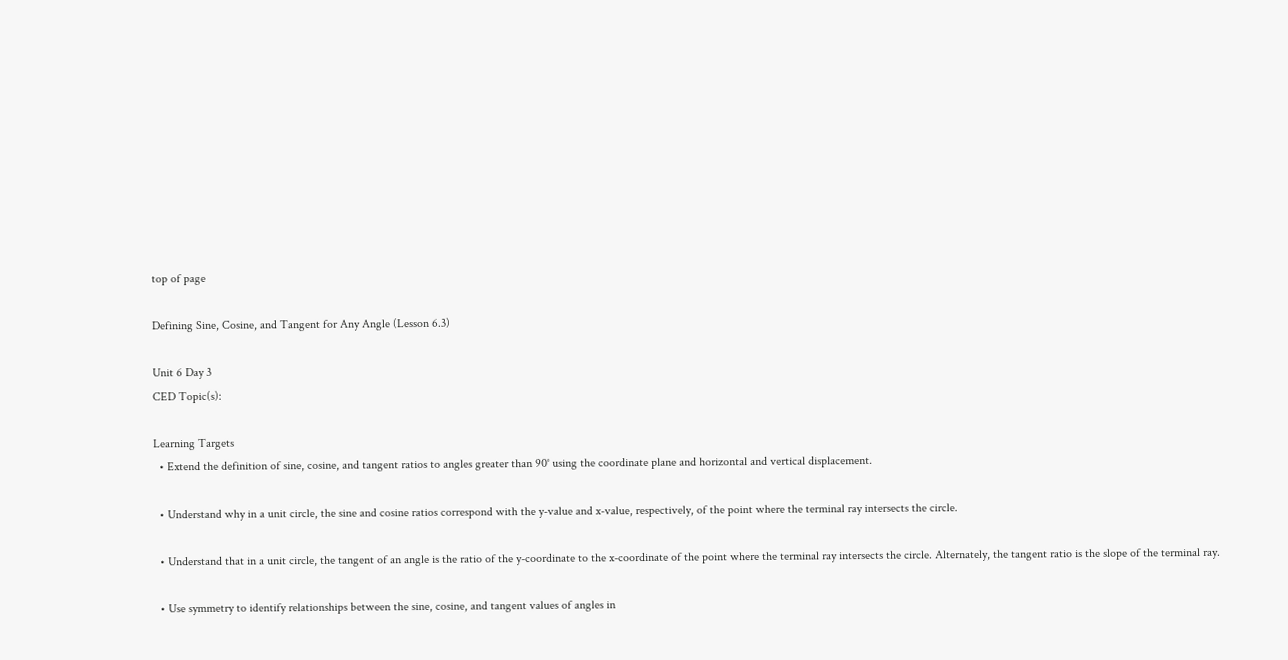top of page

Defining Sine, Cosine, and Tangent for Any Angle (Lesson 6.3)

Unit 6 Day 3
CED Topic(s):

Learning Targets
  • Extend the definition of sine, cosine, and tangent ratios to angles greater than 90˚ using the coordinate plane and horizontal and vertical displacement.

  • Understand why in a unit circle, the sine and cosine ratios correspond with the y-value and x-value, respectively, of the point where the terminal ray intersects the circle.

  • Understand that in a unit circle, the tangent of an angle is the ratio of the y-coordinate to the x-coordinate of the point where the terminal ray intersects the circle. Alternately, the tangent ratio is the slope of the terminal ray.

  • Use symmetry to identify relationships between the sine, cosine, and tangent values of angles in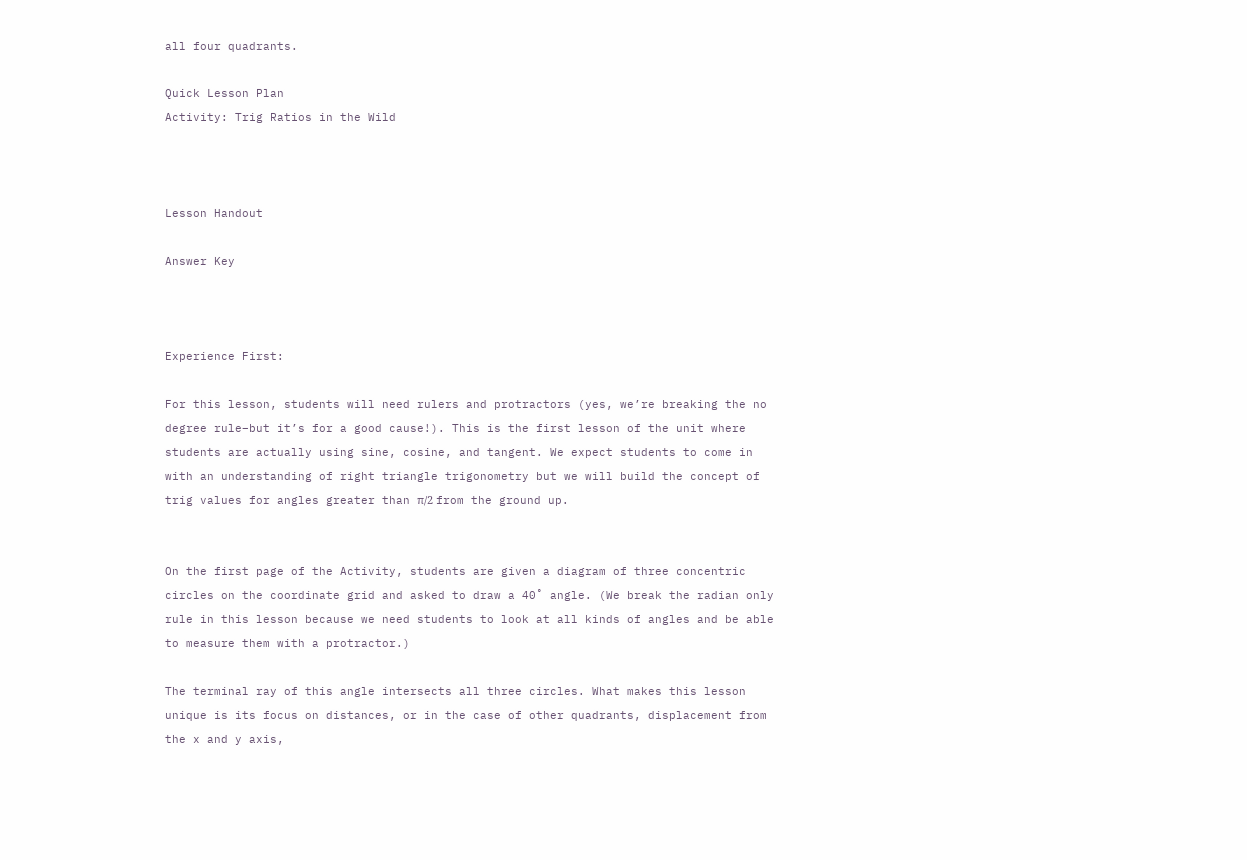all four quadrants.

Quick Lesson Plan
Activity: Trig Ratios in the Wild



Lesson Handout

Answer Key



Experience First:

For this lesson, students will need rulers and protractors (yes, we’re breaking the no degree rule–but it’s for a good cause!). This is the first lesson of the unit where students are actually using sine, cosine, and tangent. We expect students to come in with an understanding of right triangle trigonometry but we will build the concept of trig values for angles greater than π/2 from the ground up.


On the first page of the Activity, students are given a diagram of three concentric circles on the coordinate grid and asked to draw a 40˚ angle. (We break the radian only rule in this lesson because we need students to look at all kinds of angles and be able to measure them with a protractor.)

The terminal ray of this angle intersects all three circles. What makes this lesson unique is its focus on distances, or in the case of other quadrants, displacement from the x and y axis,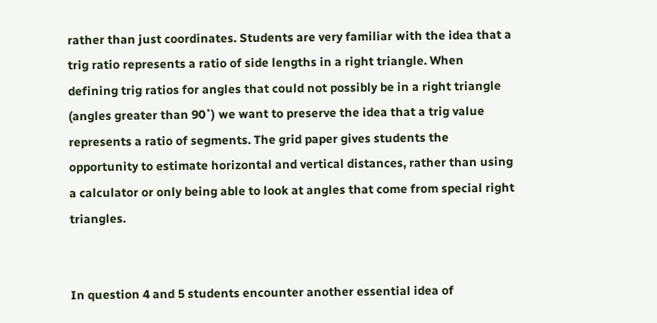rather than just coordinates. Students are very familiar with the idea that a trig ratio represents a ratio of side lengths in a right triangle. When defining trig ratios for angles that could not possibly be in a right triangle (angles greater than 90˚) we want to preserve the idea that a trig value represents a ratio of segments. The grid paper gives students the opportunity to estimate horizontal and vertical distances, rather than using a calculator or only being able to look at angles that come from special right triangles.


In question 4 and 5 students encounter another essential idea of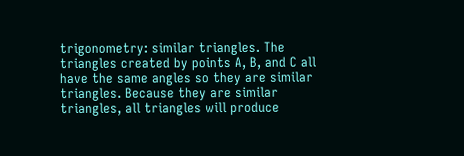trigonometry: similar triangles. The triangles created by points A, B, and C all have the same angles so they are similar triangles. Because they are similar triangles, all triangles will produce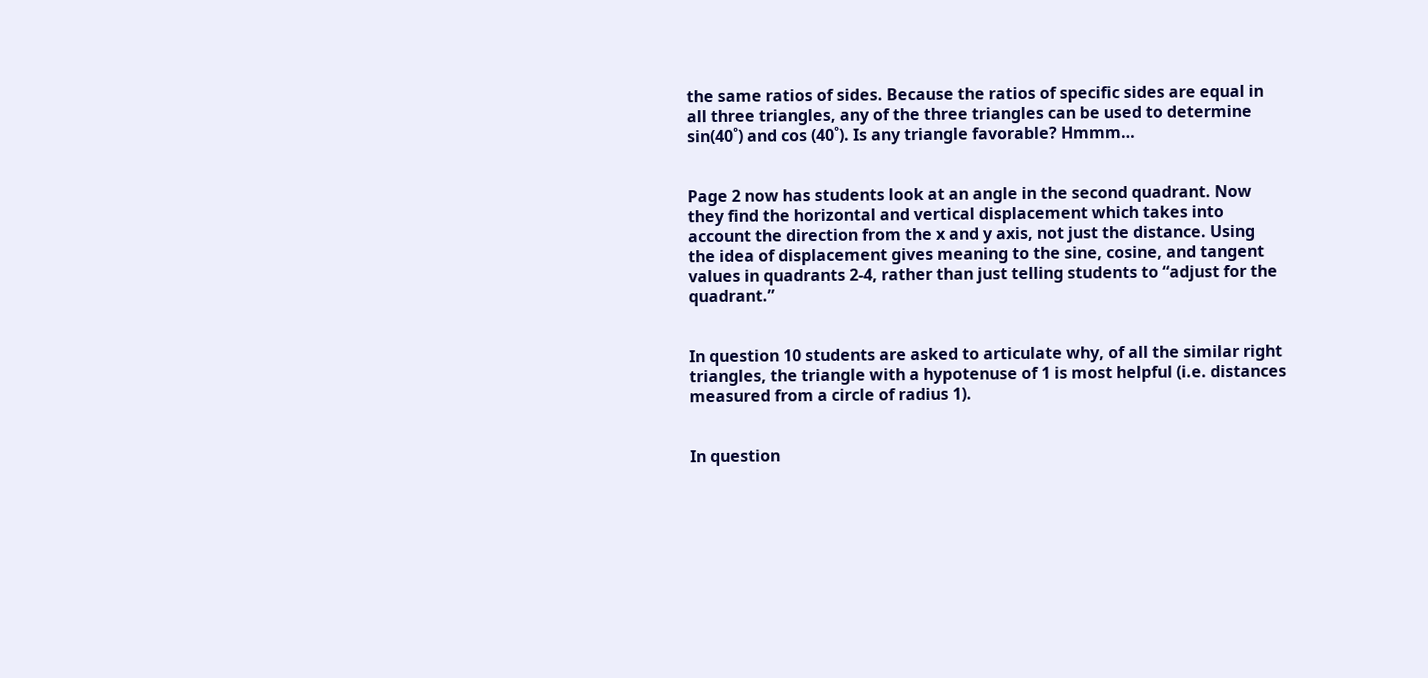the same ratios of sides. Because the ratios of specific sides are equal in all three triangles, any of the three triangles can be used to determine sin(40˚) and cos (40˚). Is any triangle favorable? Hmmm…


Page 2 now has students look at an angle in the second quadrant. Now they find the horizontal and vertical displacement which takes into account the direction from the x and y axis, not just the distance. Using the idea of displacement gives meaning to the sine, cosine, and tangent values in quadrants 2-4, rather than just telling students to “adjust for the quadrant.”


In question 10 students are asked to articulate why, of all the similar right triangles, the triangle with a hypotenuse of 1 is most helpful (i.e. distances measured from a circle of radius 1).


In question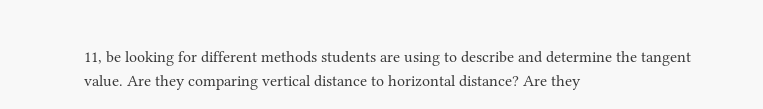11, be looking for different methods students are using to describe and determine the tangent value. Are they comparing vertical distance to horizontal distance? Are they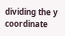dividing the y coordinate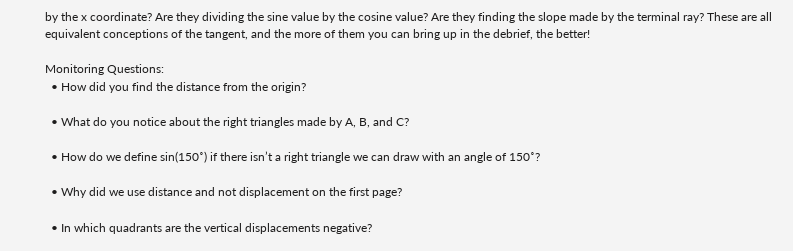by the x coordinate? Are they dividing the sine value by the cosine value? Are they finding the slope made by the terminal ray? These are all equivalent conceptions of the tangent, and the more of them you can bring up in the debrief, the better!

Monitoring Questions:
  • How did you find the distance from the origin?

  • What do you notice about the right triangles made by A, B, and C?

  • How do we define sin(150˚) if there isn’t a right triangle we can draw with an angle of 150˚?

  • Why did we use distance and not displacement on the first page?

  • In which quadrants are the vertical displacements negative?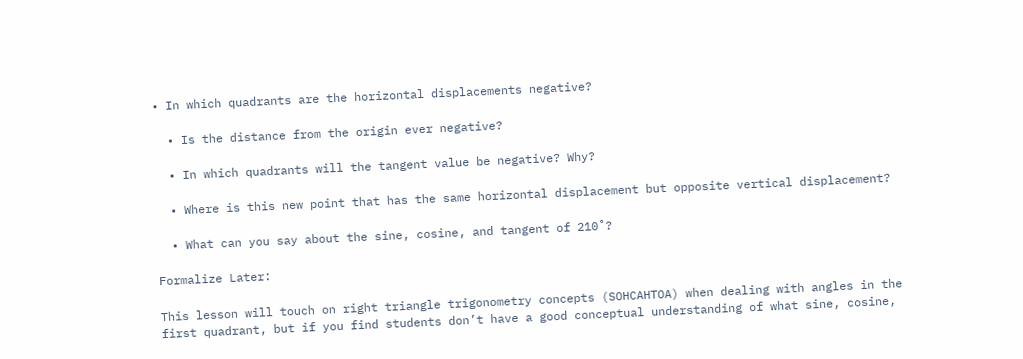• In which quadrants are the horizontal displacements negative?

  • Is the distance from the origin ever negative?

  • In which quadrants will the tangent value be negative? Why?

  • Where is this new point that has the same horizontal displacement but opposite vertical displacement?

  • What can you say about the sine, cosine, and tangent of 210˚?

Formalize Later:

This lesson will touch on right triangle trigonometry concepts (SOHCAHTOA) when dealing with angles in the first quadrant, but if you find students don’t have a good conceptual understanding of what sine, cosine,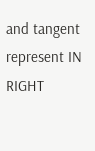and tangent represent IN RIGHT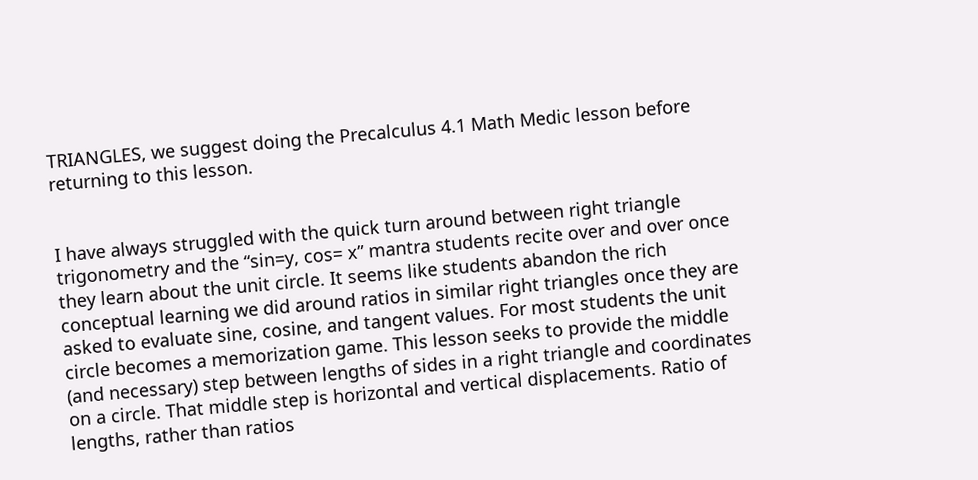TRIANGLES, we suggest doing the Precalculus 4.1 Math Medic lesson before returning to this lesson.


I have always struggled with the quick turn around between right triangle trigonometry and the “sin=y, cos= x” mantra students recite over and over once they learn about the unit circle. It seems like students abandon the rich conceptual learning we did around ratios in similar right triangles once they are asked to evaluate sine, cosine, and tangent values. For most students the unit circle becomes a memorization game. This lesson seeks to provide the middle (and necessary) step between lengths of sides in a right triangle and coordinates on a circle. That middle step is horizontal and vertical displacements. Ratio of lengths, rather than ratios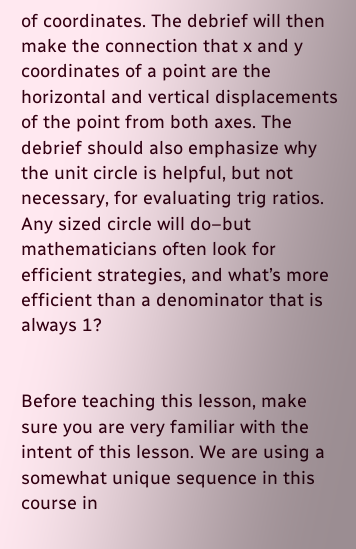of coordinates. The debrief will then make the connection that x and y coordinates of a point are the horizontal and vertical displacements of the point from both axes. The debrief should also emphasize why the unit circle is helpful, but not necessary, for evaluating trig ratios. Any sized circle will do–but mathematicians often look for efficient strategies, and what’s more efficient than a denominator that is always 1?


Before teaching this lesson, make sure you are very familiar with the intent of this lesson. We are using a somewhat unique sequence in this course in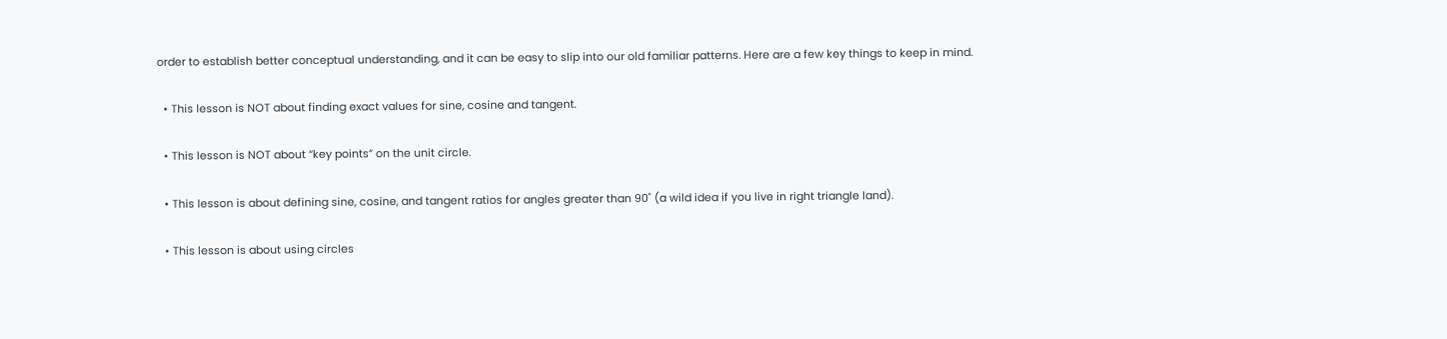order to establish better conceptual understanding, and it can be easy to slip into our old familiar patterns. Here are a few key things to keep in mind.

  • This lesson is NOT about finding exact values for sine, cosine and tangent.

  • This lesson is NOT about “key points” on the unit circle.

  • This lesson is about defining sine, cosine, and tangent ratios for angles greater than 90˚ (a wild idea if you live in right triangle land).

  • This lesson is about using circles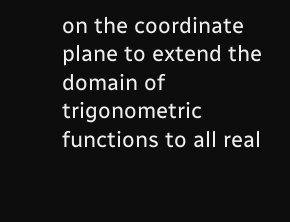on the coordinate plane to extend the domain of trigonometric functions to all real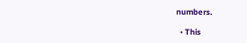numbers.

  • This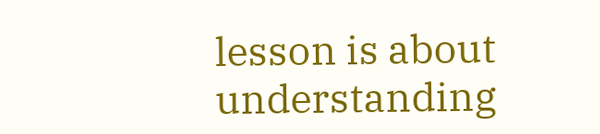lesson is about understanding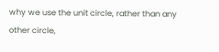why we use the unit circle, rather than any other circle,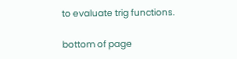to evaluate trig functions.

bottom of page